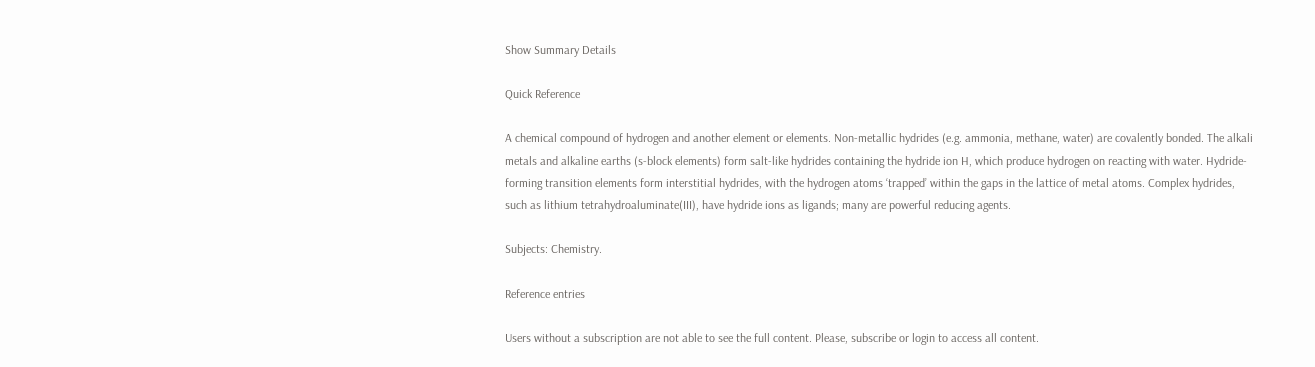Show Summary Details

Quick Reference

A chemical compound of hydrogen and another element or elements. Non-metallic hydrides (e.g. ammonia, methane, water) are covalently bonded. The alkali metals and alkaline earths (s-block elements) form salt-like hydrides containing the hydride ion H, which produce hydrogen on reacting with water. Hydride-forming transition elements form interstitial hydrides, with the hydrogen atoms ‘trapped’ within the gaps in the lattice of metal atoms. Complex hydrides, such as lithium tetrahydroaluminate(III), have hydride ions as ligands; many are powerful reducing agents.

Subjects: Chemistry.

Reference entries

Users without a subscription are not able to see the full content. Please, subscribe or login to access all content.